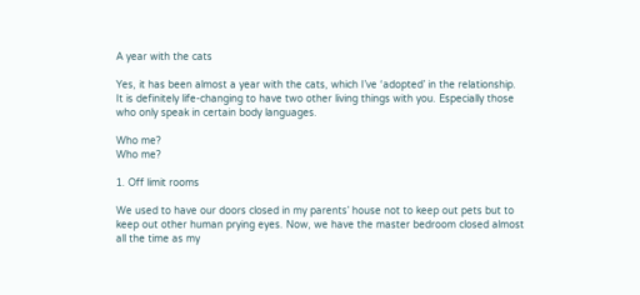A year with the cats

Yes, it has been almost a year with the cats, which I’ve ‘adopted’ in the relationship. It is definitely life-changing to have two other living things with you. Especially those who only speak in certain body languages.

Who me?
Who me?

1. Off limit rooms

We used to have our doors closed in my parents’ house not to keep out pets but to keep out other human prying eyes. Now, we have the master bedroom closed almost all the time as my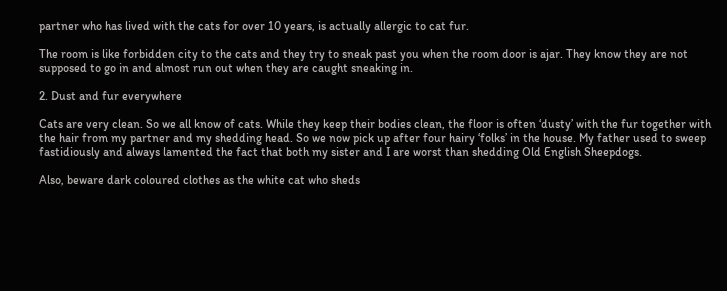partner who has lived with the cats for over 10 years, is actually allergic to cat fur.

The room is like forbidden city to the cats and they try to sneak past you when the room door is ajar. They know they are not supposed to go in and almost run out when they are caught sneaking in.

2. Dust and fur everywhere

Cats are very clean. So we all know of cats. While they keep their bodies clean, the floor is often ‘dusty’ with the fur together with the hair from my partner and my shedding head. So we now pick up after four hairy ‘folks’ in the house. My father used to sweep fastidiously and always lamented the fact that both my sister and I are worst than shedding Old English Sheepdogs.

Also, beware dark coloured clothes as the white cat who sheds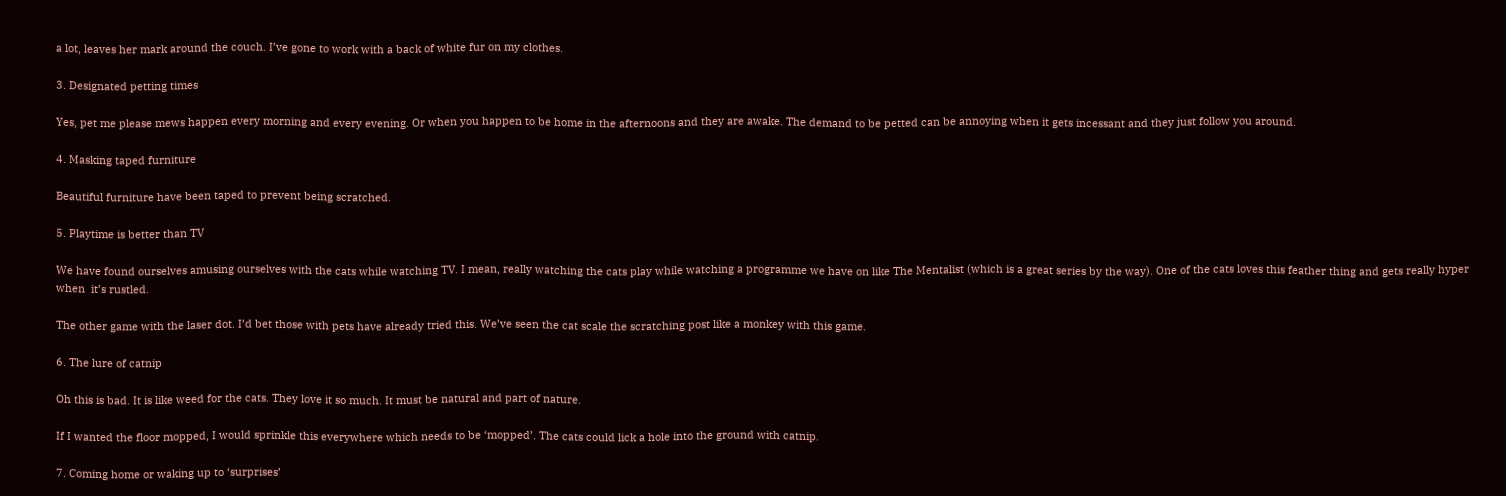a lot, leaves her mark around the couch. I’ve gone to work with a back of white fur on my clothes.

3. Designated petting times

Yes, pet me please mews happen every morning and every evening. Or when you happen to be home in the afternoons and they are awake. The demand to be petted can be annoying when it gets incessant and they just follow you around.

4. Masking taped furniture

Beautiful furniture have been taped to prevent being scratched.

5. Playtime is better than TV

We have found ourselves amusing ourselves with the cats while watching TV. I mean, really watching the cats play while watching a programme we have on like The Mentalist (which is a great series by the way). One of the cats loves this feather thing and gets really hyper when  it’s rustled.

The other game with the laser dot. I’d bet those with pets have already tried this. We’ve seen the cat scale the scratching post like a monkey with this game.

6. The lure of catnip

Oh this is bad. It is like weed for the cats. They love it so much. It must be natural and part of nature.

If I wanted the floor mopped, I would sprinkle this everywhere which needs to be ‘mopped’. The cats could lick a hole into the ground with catnip.

7. Coming home or waking up to ‘surprises’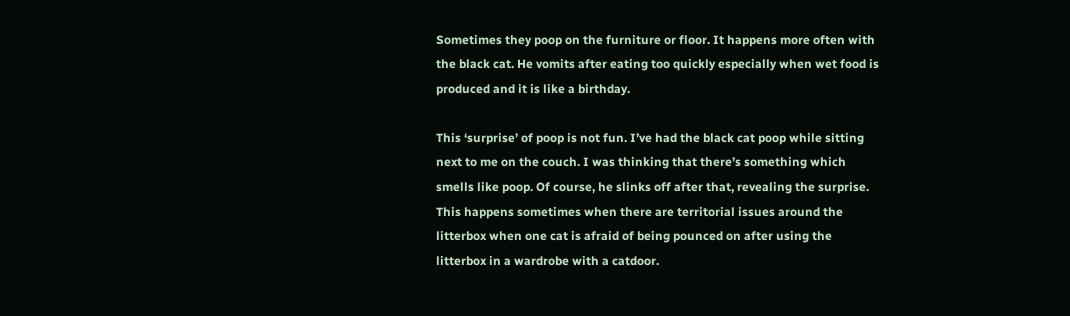Sometimes they poop on the furniture or floor. It happens more often with the black cat. He vomits after eating too quickly especially when wet food is produced and it is like a birthday.

This ‘surprise’ of poop is not fun. I’ve had the black cat poop while sitting next to me on the couch. I was thinking that there’s something which smells like poop. Of course, he slinks off after that, revealing the surprise. This happens sometimes when there are territorial issues around the litterbox when one cat is afraid of being pounced on after using the litterbox in a wardrobe with a catdoor.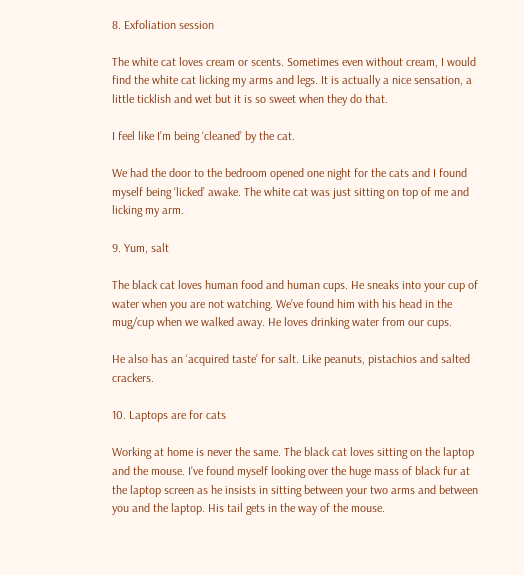8. Exfoliation session

The white cat loves cream or scents. Sometimes even without cream, I would find the white cat licking my arms and legs. It is actually a nice sensation, a little ticklish and wet but it is so sweet when they do that.

I feel like I’m being ‘cleaned’ by the cat.

We had the door to the bedroom opened one night for the cats and I found myself being ‘licked’ awake. The white cat was just sitting on top of me and licking my arm.

9. Yum, salt

The black cat loves human food and human cups. He sneaks into your cup of water when you are not watching. We’ve found him with his head in the mug/cup when we walked away. He loves drinking water from our cups.

He also has an ‘acquired taste’ for salt. Like peanuts, pistachios and salted crackers.

10. Laptops are for cats

Working at home is never the same. The black cat loves sitting on the laptop and the mouse. I’ve found myself looking over the huge mass of black fur at the laptop screen as he insists in sitting between your two arms and between you and the laptop. His tail gets in the way of the mouse.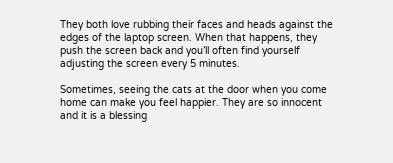They both love rubbing their faces and heads against the edges of the laptop screen. When that happens, they push the screen back and you’ll often find yourself adjusting the screen every 5 minutes.

Sometimes, seeing the cats at the door when you come home can make you feel happier. They are so innocent and it is a blessing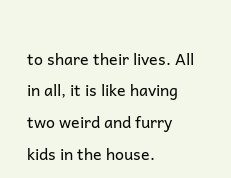to share their lives. All in all, it is like having two weird and furry kids in the house.